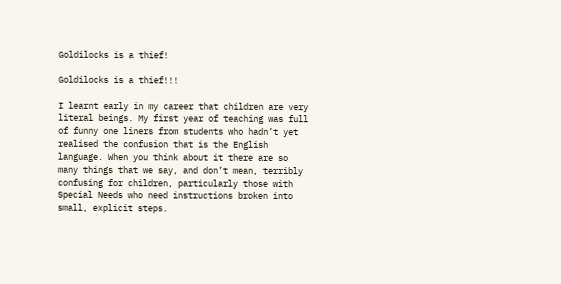Goldilocks is a thief!

Goldilocks is a thief!!!

I learnt early in my career that children are very literal beings. My first year of teaching was full of funny one liners from students who hadn’t yet realised the confusion that is the English language. When you think about it there are so many things that we say, and don’t mean, terribly confusing for children, particularly those with Special Needs who need instructions broken into small, explicit steps.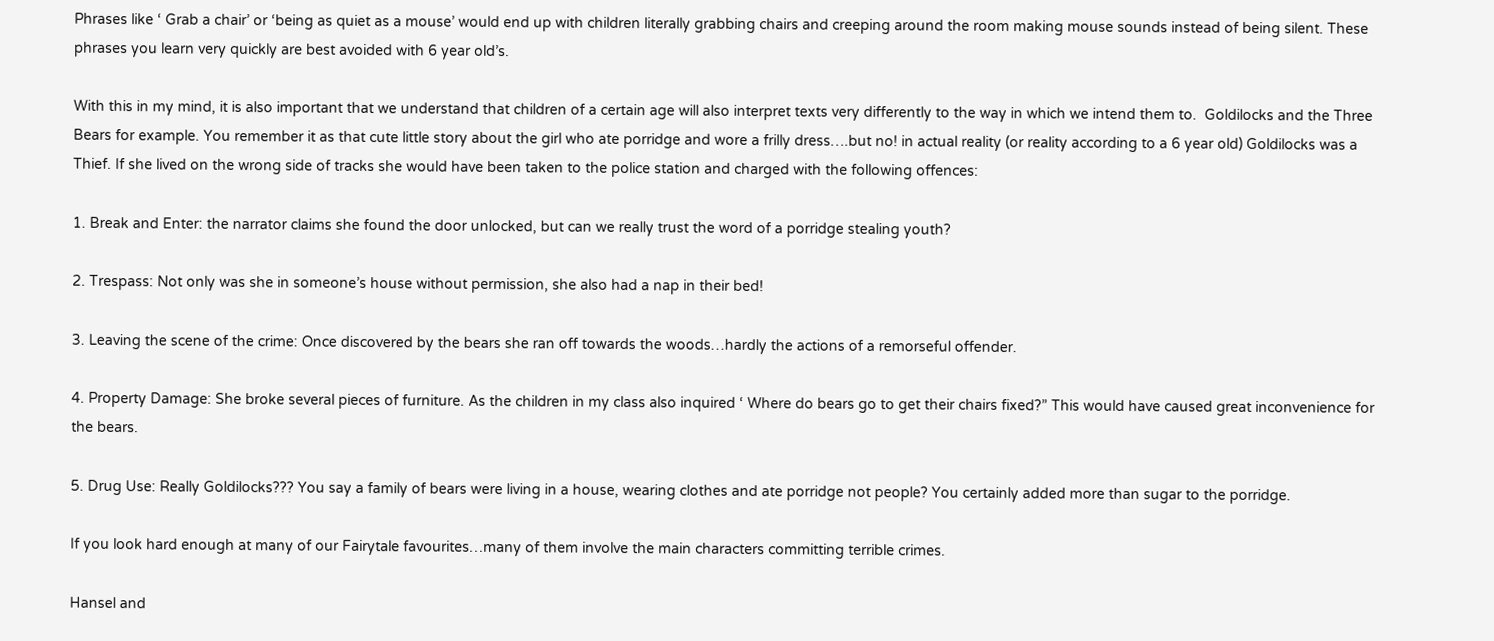Phrases like ‘ Grab a chair’ or ‘being as quiet as a mouse’ would end up with children literally grabbing chairs and creeping around the room making mouse sounds instead of being silent. These phrases you learn very quickly are best avoided with 6 year old’s.

With this in my mind, it is also important that we understand that children of a certain age will also interpret texts very differently to the way in which we intend them to.  Goldilocks and the Three Bears for example. You remember it as that cute little story about the girl who ate porridge and wore a frilly dress….but no! in actual reality (or reality according to a 6 year old) Goldilocks was a Thief. If she lived on the wrong side of tracks she would have been taken to the police station and charged with the following offences:

1. Break and Enter: the narrator claims she found the door unlocked, but can we really trust the word of a porridge stealing youth?

2. Trespass: Not only was she in someone’s house without permission, she also had a nap in their bed!

3. Leaving the scene of the crime: Once discovered by the bears she ran off towards the woods…hardly the actions of a remorseful offender.

4. Property Damage: She broke several pieces of furniture. As the children in my class also inquired ‘ Where do bears go to get their chairs fixed?” This would have caused great inconvenience for the bears.

5. Drug Use: Really Goldilocks??? You say a family of bears were living in a house, wearing clothes and ate porridge not people? You certainly added more than sugar to the porridge.

If you look hard enough at many of our Fairytale favourites…many of them involve the main characters committing terrible crimes.

Hansel and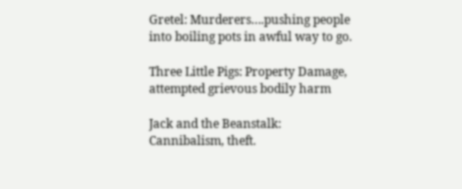Gretel: Murderers….pushing people into boiling pots in awful way to go.

Three Little Pigs: Property Damage, attempted grievous bodily harm

Jack and the Beanstalk: Cannibalism, theft.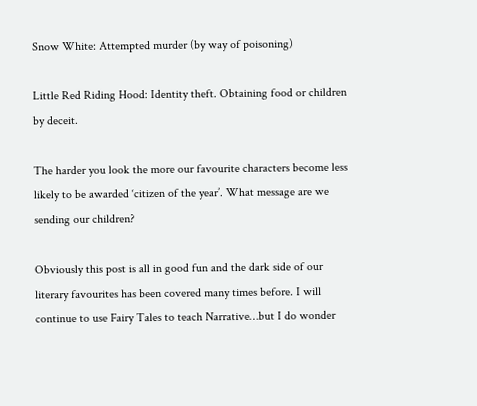Snow White: Attempted murder (by way of poisoning)

Little Red Riding Hood: Identity theft. Obtaining food or children by deceit.

The harder you look the more our favourite characters become less likely to be awarded ‘citizen of the year’. What message are we sending our children?

Obviously this post is all in good fun and the dark side of our literary favourites has been covered many times before. I will continue to use Fairy Tales to teach Narrative…but I do wonder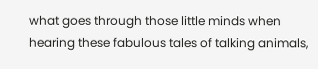what goes through those little minds when hearing these fabulous tales of talking animals,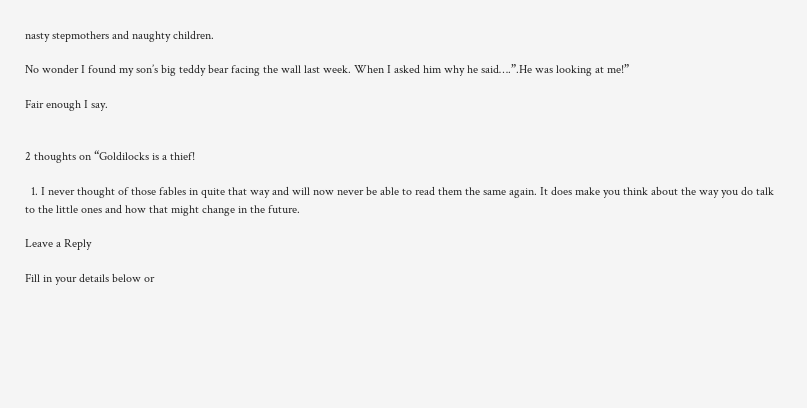nasty stepmothers and naughty children.

No wonder I found my son’s big teddy bear facing the wall last week. When I asked him why he said….”.He was looking at me!”

Fair enough I say.


2 thoughts on “Goldilocks is a thief!

  1. I never thought of those fables in quite that way and will now never be able to read them the same again. It does make you think about the way you do talk to the little ones and how that might change in the future.

Leave a Reply

Fill in your details below or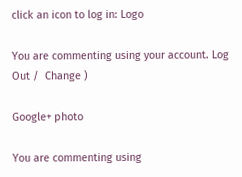click an icon to log in: Logo

You are commenting using your account. Log Out /  Change )

Google+ photo

You are commenting using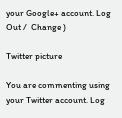your Google+ account. Log Out /  Change )

Twitter picture

You are commenting using your Twitter account. Log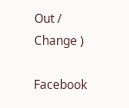Out /  Change )

Facebook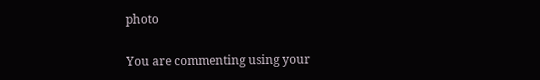photo

You are commenting using your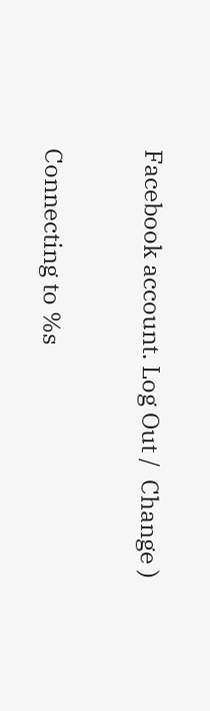Facebook account. Log Out /  Change )


Connecting to %s